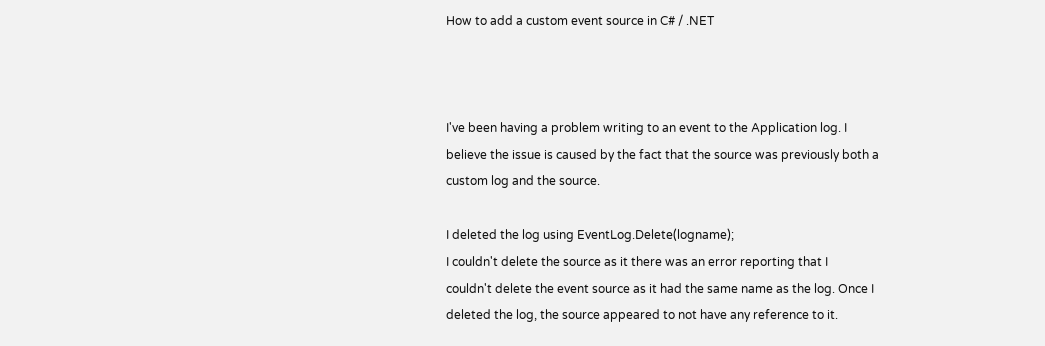How to add a custom event source in C# / .NET



I've been having a problem writing to an event to the Application log. I
believe the issue is caused by the fact that the source was previously both a
custom log and the source.

I deleted the log using EventLog.Delete(logname);
I couldn't delete the source as it there was an error reporting that I
couldn't delete the event source as it had the same name as the log. Once I
deleted the log, the source appeared to not have any reference to it.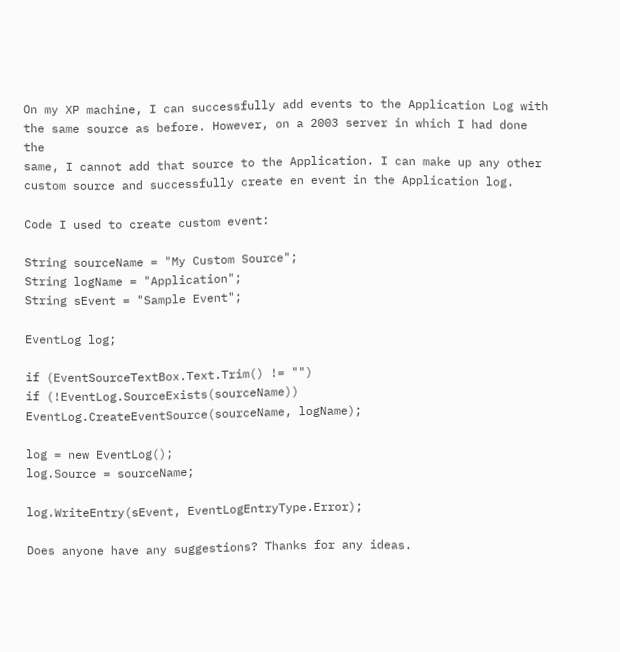On my XP machine, I can successfully add events to the Application Log with
the same source as before. However, on a 2003 server in which I had done the
same, I cannot add that source to the Application. I can make up any other
custom source and successfully create en event in the Application log.

Code I used to create custom event:

String sourceName = "My Custom Source";
String logName = "Application";
String sEvent = "Sample Event";

EventLog log;

if (EventSourceTextBox.Text.Trim() != "")
if (!EventLog.SourceExists(sourceName))
EventLog.CreateEventSource(sourceName, logName);

log = new EventLog();
log.Source = sourceName;

log.WriteEntry(sEvent, EventLogEntryType.Error);

Does anyone have any suggestions? Thanks for any ideas.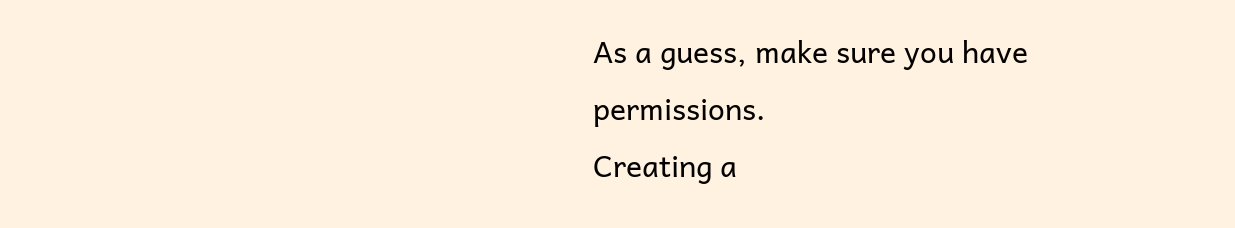As a guess, make sure you have permissions.
Creating a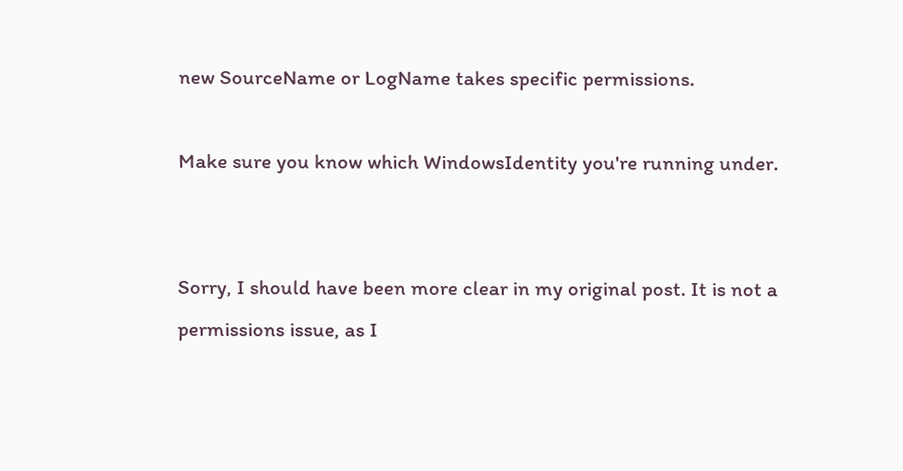new SourceName or LogName takes specific permissions.

Make sure you know which WindowsIdentity you're running under.


Sorry, I should have been more clear in my original post. It is not a
permissions issue, as I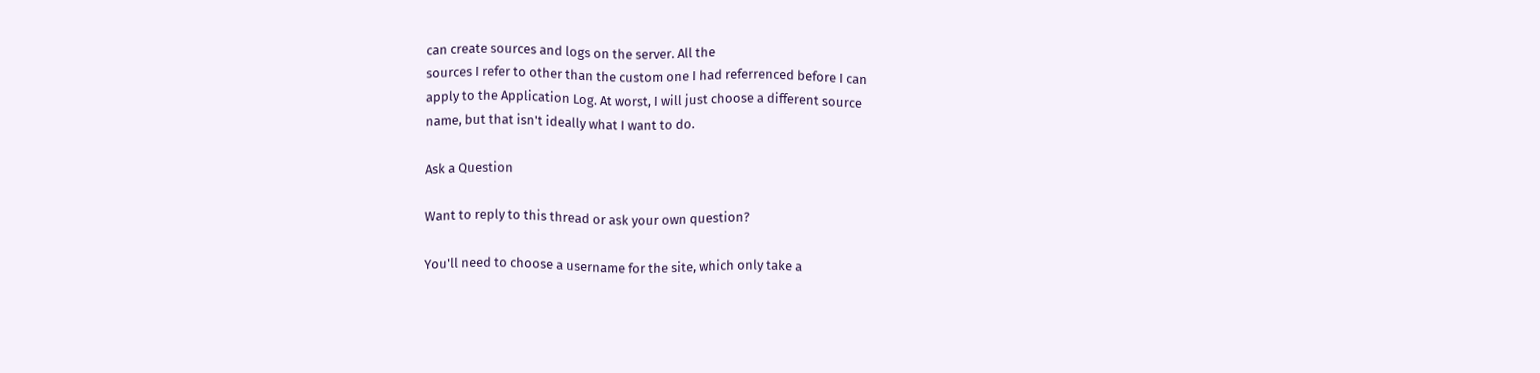can create sources and logs on the server. All the
sources I refer to other than the custom one I had referrenced before I can
apply to the Application Log. At worst, I will just choose a different source
name, but that isn't ideally what I want to do.

Ask a Question

Want to reply to this thread or ask your own question?

You'll need to choose a username for the site, which only take a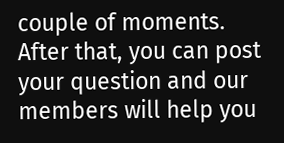couple of moments. After that, you can post your question and our members will help you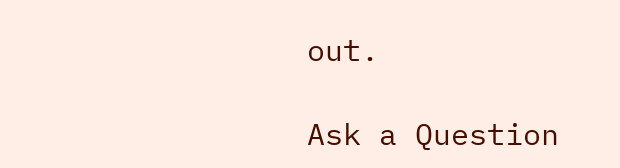out.

Ask a Question